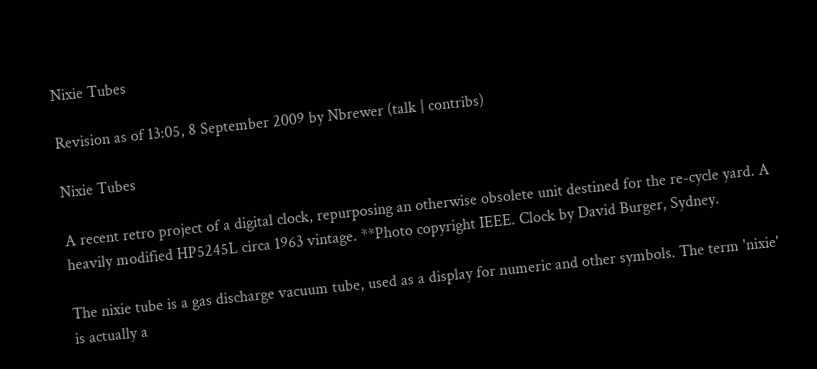Nixie Tubes

Revision as of 13:05, 8 September 2009 by Nbrewer (talk | contribs)

Nixie Tubes

A recent retro project of a digital clock, repurposing an otherwise obsolete unit destined for the re-cycle yard. A heavily modified HP5245L circa 1963 vintage. **Photo copyright IEEE. Clock by David Burger, Sydney.

The nixie tube is a gas discharge vacuum tube, used as a display for numeric and other symbols. The term 'nixie' is actually a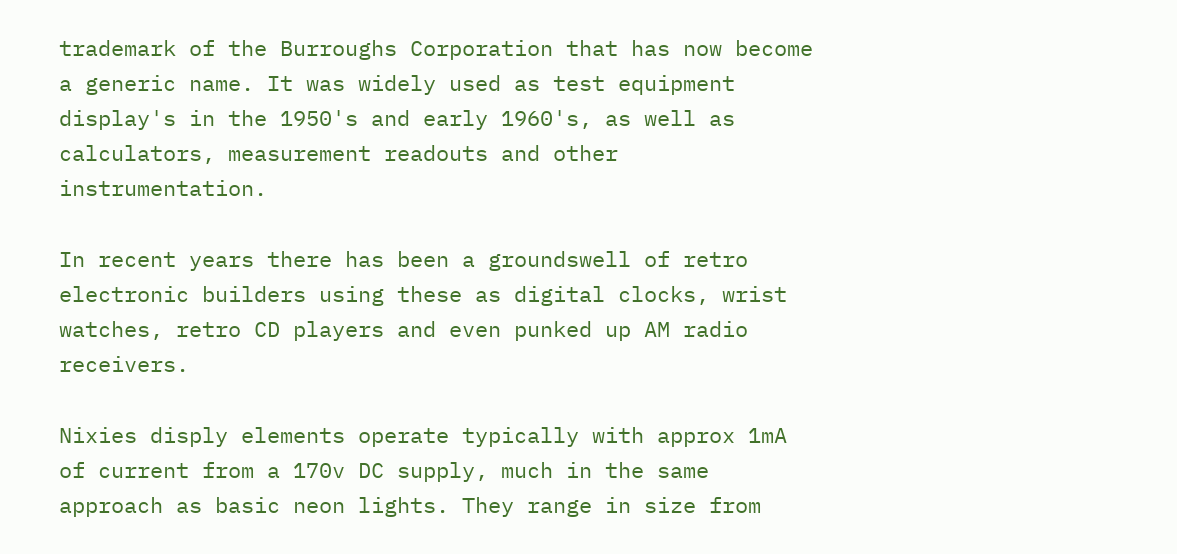trademark of the Burroughs Corporation that has now become a generic name. It was widely used as test equipment display's in the 1950's and early 1960's, as well as calculators, measurement readouts and other instrumentation.

In recent years there has been a groundswell of retro electronic builders using these as digital clocks, wrist watches, retro CD players and even punked up AM radio receivers.

Nixies disply elements operate typically with approx 1mA of current from a 170v DC supply, much in the same approach as basic neon lights. They range in size from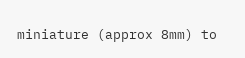miniature (approx 8mm) to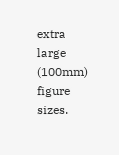extra large (100mm) figure sizes.